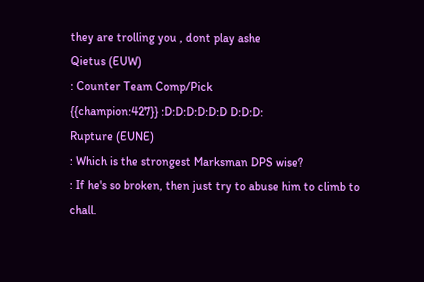they are trolling you , dont play ashe
Qietus (EUW)
: Counter Team Comp/Pick
{{champion:427}} :D:D:D:D:D:D D:D:D:
Rupture (EUNE)
: Which is the strongest Marksman DPS wise?
: If he's so broken, then just try to abuse him to climb to chall.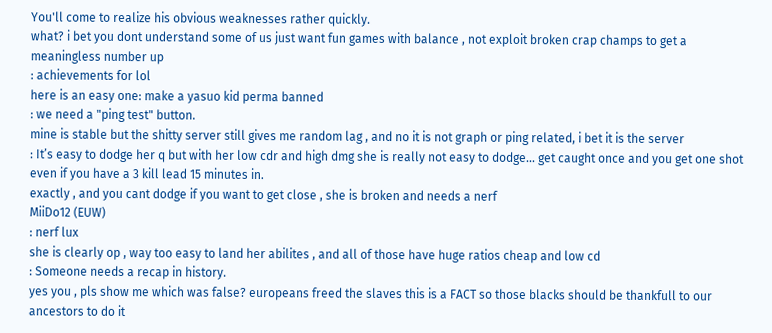You'll come to realize his obvious weaknesses rather quickly.
what? i bet you dont understand some of us just want fun games with balance , not exploit broken crap champs to get a meaningless number up
: achievements for lol
here is an easy one: make a yasuo kid perma banned
: we need a "ping test" button.
mine is stable but the shitty server still gives me random lag , and no it is not graph or ping related, i bet it is the server
: It’s easy to dodge her q but with her low cdr and high dmg she is really not easy to dodge... get caught once and you get one shot even if you have a 3 kill lead 15 minutes in.
exactly , and you cant dodge if you want to get close , she is broken and needs a nerf
MiiDo12 (EUW)
: nerf lux
she is clearly op , way too easy to land her abilites , and all of those have huge ratios cheap and low cd
: Someone needs a recap in history.
yes you , pls show me which was false? europeans freed the slaves this is a FACT so those blacks should be thankfull to our ancestors to do it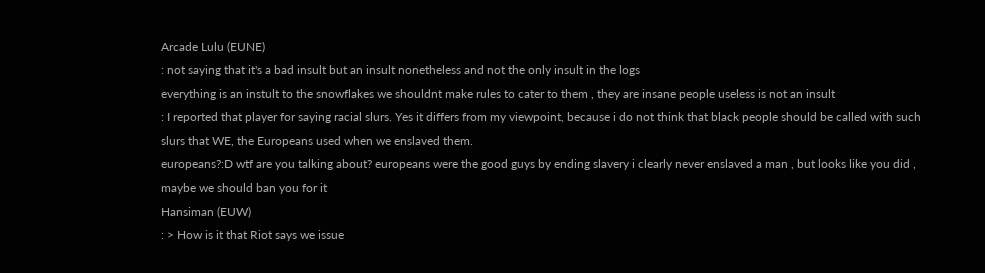Arcade Lulu (EUNE)
: not saying that it's a bad insult but an insult nonetheless and not the only insult in the logs
everything is an instult to the snowflakes we shouldnt make rules to cater to them , they are insane people useless is not an insult
: I reported that player for saying racial slurs. Yes it differs from my viewpoint, because i do not think that black people should be called with such slurs that WE, the Europeans used when we enslaved them.
europeans?:D wtf are you talking about? europeans were the good guys by ending slavery i clearly never enslaved a man , but looks like you did , maybe we should ban you for it
Hansiman (EUW)
: > How is it that Riot says we issue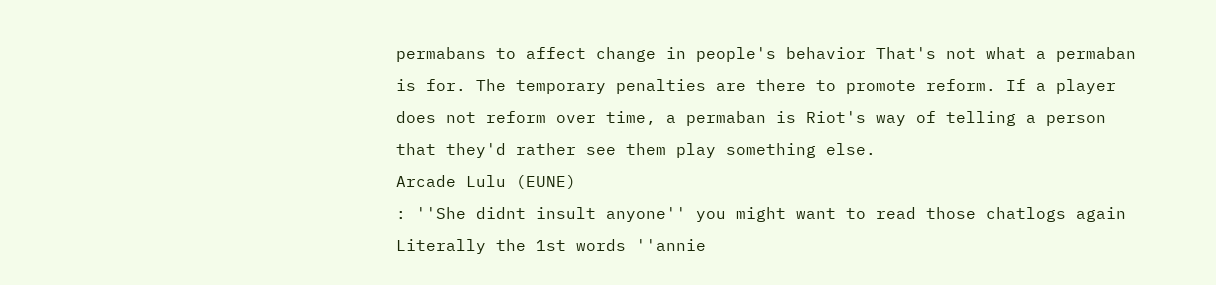permabans to affect change in people's behavior That's not what a permaban is for. The temporary penalties are there to promote reform. If a player does not reform over time, a permaban is Riot's way of telling a person that they'd rather see them play something else.
Arcade Lulu (EUNE)
: ''She didnt insult anyone'' you might want to read those chatlogs again Literally the 1st words ''annie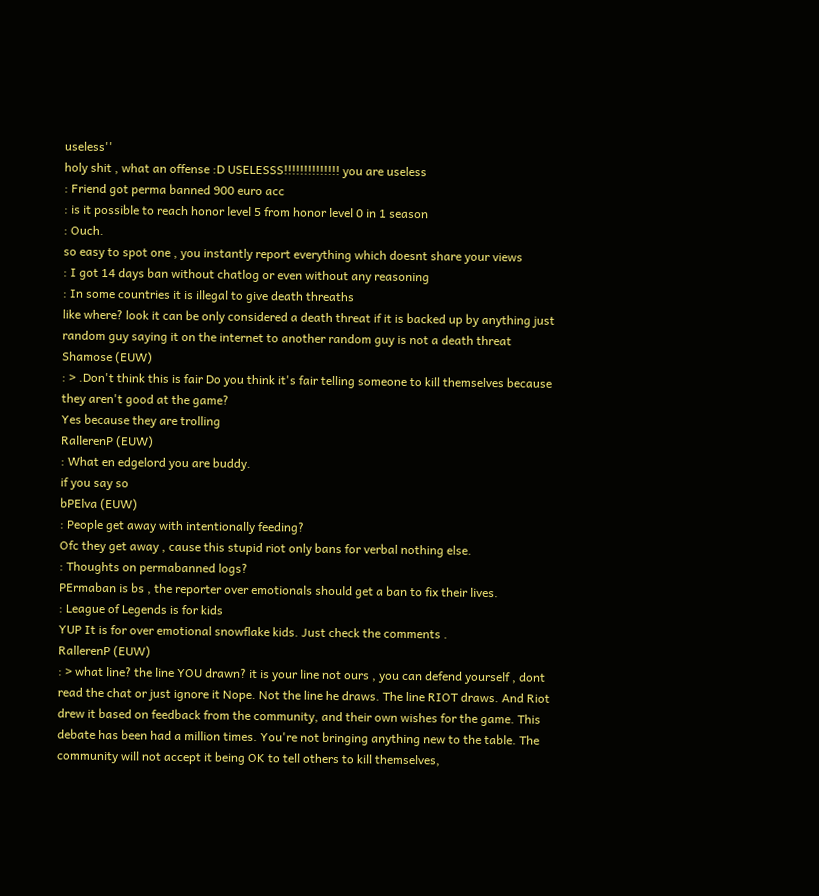useless''
holy shit , what an offense :D USELESSS!!!!!!!!!!!!!! you are useless
: Friend got perma banned 900 euro acc
: is it possible to reach honor level 5 from honor level 0 in 1 season
: Ouch.
so easy to spot one , you instantly report everything which doesnt share your views
: I got 14 days ban without chatlog or even without any reasoning
: In some countries it is illegal to give death threaths
like where? look it can be only considered a death threat if it is backed up by anything just random guy saying it on the internet to another random guy is not a death threat
Shamose (EUW)
: > .Don't think this is fair Do you think it's fair telling someone to kill themselves because they aren't good at the game?
Yes because they are trolling
RallerenP (EUW)
: What en edgelord you are buddy.
if you say so
bPElva (EUW)
: People get away with intentionally feeding?
Ofc they get away , cause this stupid riot only bans for verbal nothing else.
: Thoughts on permabanned logs?
PErmaban is bs , the reporter over emotionals should get a ban to fix their lives.
: League of Legends is for kids
YUP It is for over emotional snowflake kids. Just check the comments .
RallerenP (EUW)
: > what line? the line YOU drawn? it is your line not ours , you can defend yourself , dont read the chat or just ignore it Nope. Not the line he draws. The line RIOT draws. And Riot drew it based on feedback from the community, and their own wishes for the game. This debate has been had a million times. You're not bringing anything new to the table. The community will not accept it being OK to tell others to kill themselves,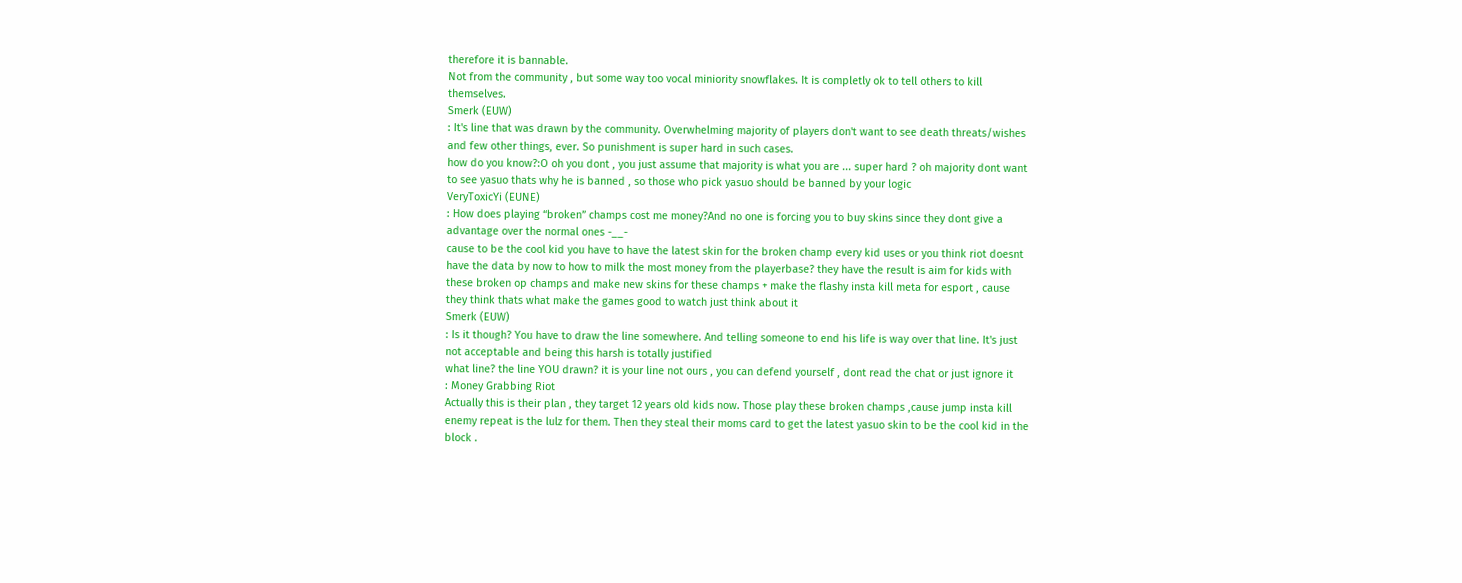therefore it is bannable.
Not from the community , but some way too vocal miniority snowflakes. It is completly ok to tell others to kill themselves.
Smerk (EUW)
: It's line that was drawn by the community. Overwhelming majority of players don't want to see death threats/wishes and few other things, ever. So punishment is super hard in such cases.
how do you know?:O oh you dont , you just assume that majority is what you are ... super hard ? oh majority dont want to see yasuo thats why he is banned , so those who pick yasuo should be banned by your logic
VeryToxicYi (EUNE)
: How does playing “broken” champs cost me money?And no one is forcing you to buy skins since they dont give a advantage over the normal ones -__-
cause to be the cool kid you have to have the latest skin for the broken champ every kid uses or you think riot doesnt have the data by now to how to milk the most money from the playerbase? they have the result is aim for kids with these broken op champs and make new skins for these champs + make the flashy insta kill meta for esport , cause they think thats what make the games good to watch just think about it
Smerk (EUW)
: Is it though? You have to draw the line somewhere. And telling someone to end his life is way over that line. It's just not acceptable and being this harsh is totally justified
what line? the line YOU drawn? it is your line not ours , you can defend yourself , dont read the chat or just ignore it
: Money Grabbing Riot
Actually this is their plan , they target 12 years old kids now. Those play these broken champs ,cause jump insta kill enemy repeat is the lulz for them. Then they steal their moms card to get the latest yasuo skin to be the cool kid in the block .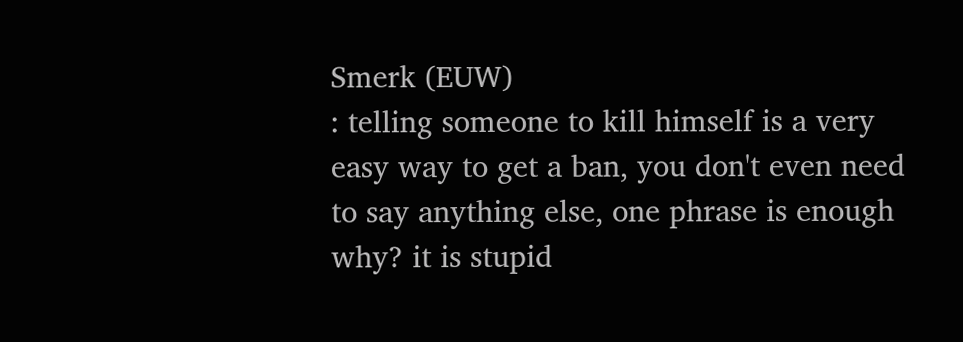Smerk (EUW)
: telling someone to kill himself is a very easy way to get a ban, you don't even need to say anything else, one phrase is enough
why? it is stupid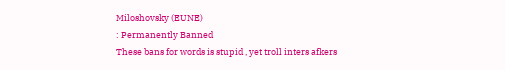Miloshovsky (EUNE)
: Permanently Banned
These bans for words is stupid , yet troll inters afkers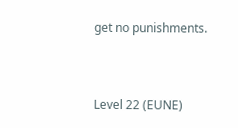get no punishments.


Level 22 (EUNE)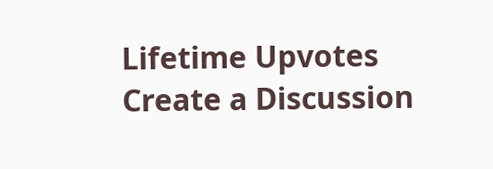Lifetime Upvotes
Create a Discussion